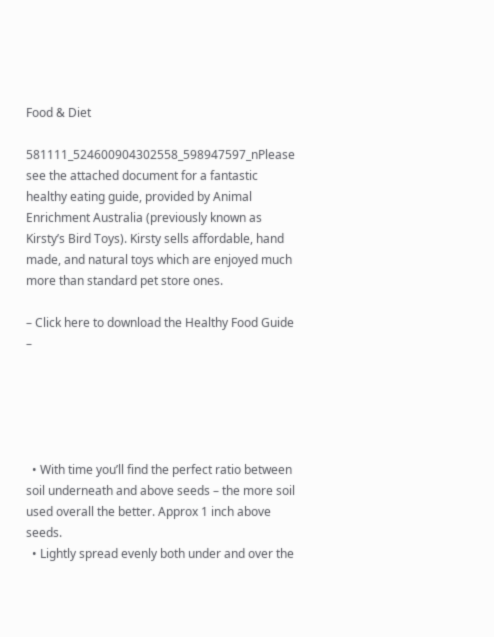Food & Diet

581111_524600904302558_598947597_nPlease see the attached document for a fantastic healthy eating guide, provided by Animal Enrichment Australia (previously known as Kirsty’s Bird Toys). Kirsty sells affordable, hand made, and natural toys which are enjoyed much more than standard pet store ones.

– Click here to download the Healthy Food Guide –





  • With time you’ll find the perfect ratio between soil underneath and above seeds – the more soil used overall the better. Approx 1 inch above seeds.
  • Lightly spread evenly both under and over the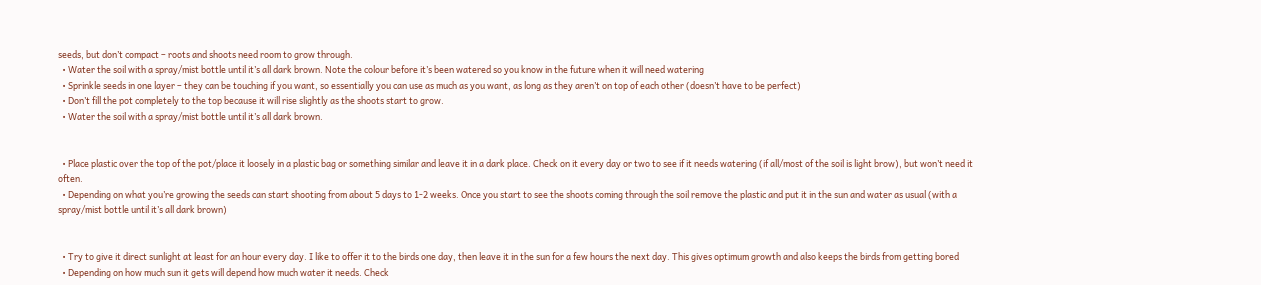seeds, but don’t compact – roots and shoots need room to grow through.
  • Water the soil with a spray/mist bottle until it’s all dark brown. Note the colour before it’s been watered so you know in the future when it will need watering
  • Sprinkle seeds in one layer – they can be touching if you want, so essentially you can use as much as you want, as long as they aren’t on top of each other (doesn’t have to be perfect)
  • Don’t fill the pot completely to the top because it will rise slightly as the shoots start to grow.
  • Water the soil with a spray/mist bottle until it’s all dark brown.


  • Place plastic over the top of the pot/place it loosely in a plastic bag or something similar and leave it in a dark place. Check on it every day or two to see if it needs watering (if all/most of the soil is light brow), but won’t need it often.
  • Depending on what you’re growing the seeds can start shooting from about 5 days to 1-2 weeks. Once you start to see the shoots coming through the soil remove the plastic and put it in the sun and water as usual (with a spray/mist bottle until it’s all dark brown)


  • Try to give it direct sunlight at least for an hour every day. I like to offer it to the birds one day, then leave it in the sun for a few hours the next day. This gives optimum growth and also keeps the birds from getting bored
  • Depending on how much sun it gets will depend how much water it needs. Check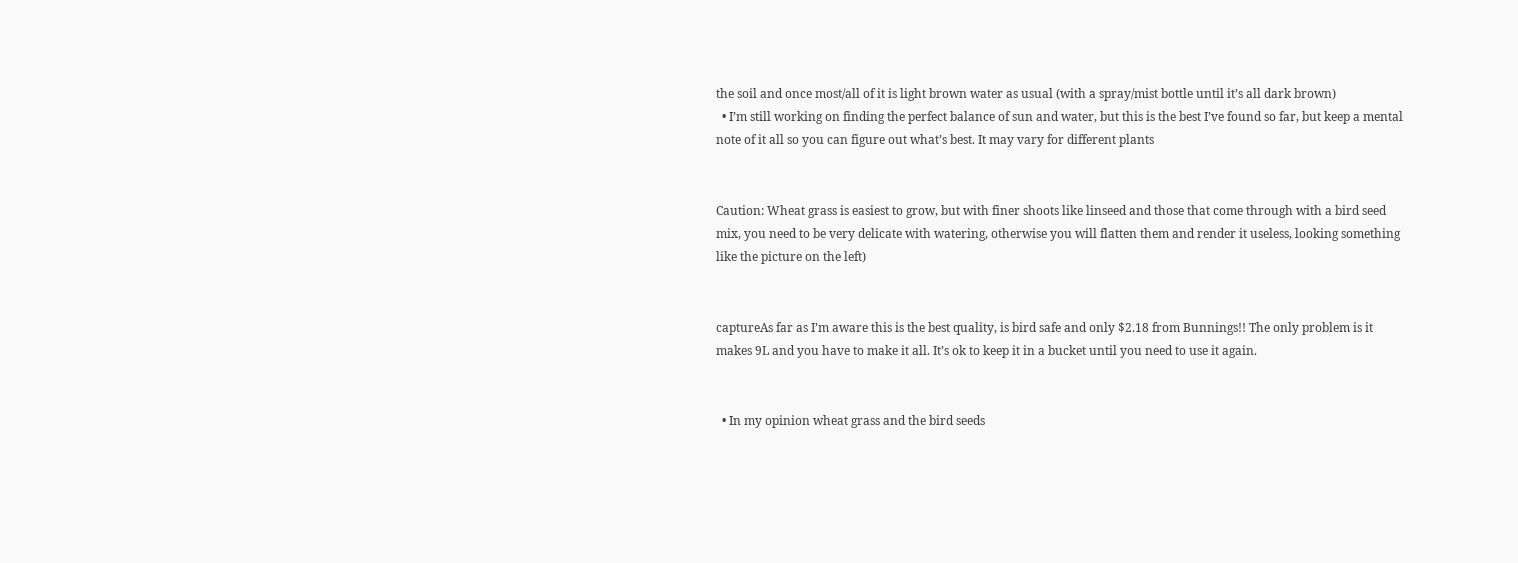the soil and once most/all of it is light brown water as usual (with a spray/mist bottle until it’s all dark brown)
  • I’m still working on finding the perfect balance of sun and water, but this is the best I’ve found so far, but keep a mental note of it all so you can figure out what’s best. It may vary for different plants


Caution: Wheat grass is easiest to grow, but with finer shoots like linseed and those that come through with a bird seed mix, you need to be very delicate with watering, otherwise you will flatten them and render it useless, looking something like the picture on the left)


captureAs far as I’m aware this is the best quality, is bird safe and only $2.18 from Bunnings!! The only problem is it makes 9L and you have to make it all. It’s ok to keep it in a bucket until you need to use it again.


  • In my opinion wheat grass and the bird seeds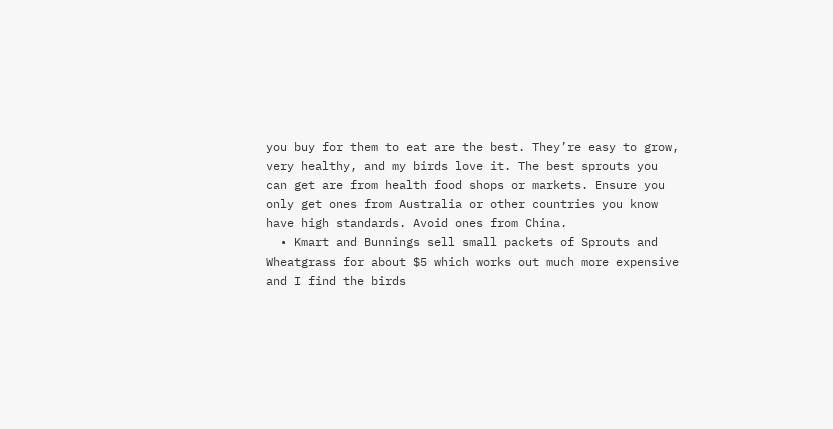you buy for them to eat are the best. They’re easy to grow, very healthy, and my birds love it. The best sprouts you can get are from health food shops or markets. Ensure you only get ones from Australia or other countries you know have high standards. Avoid ones from China.
  • Kmart and Bunnings sell small packets of Sprouts and Wheatgrass for about $5 which works out much more expensive and I find the birds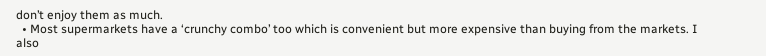don’t enjoy them as much.
  • Most supermarkets have a ‘crunchy combo’ too which is convenient but more expensive than buying from the markets. I also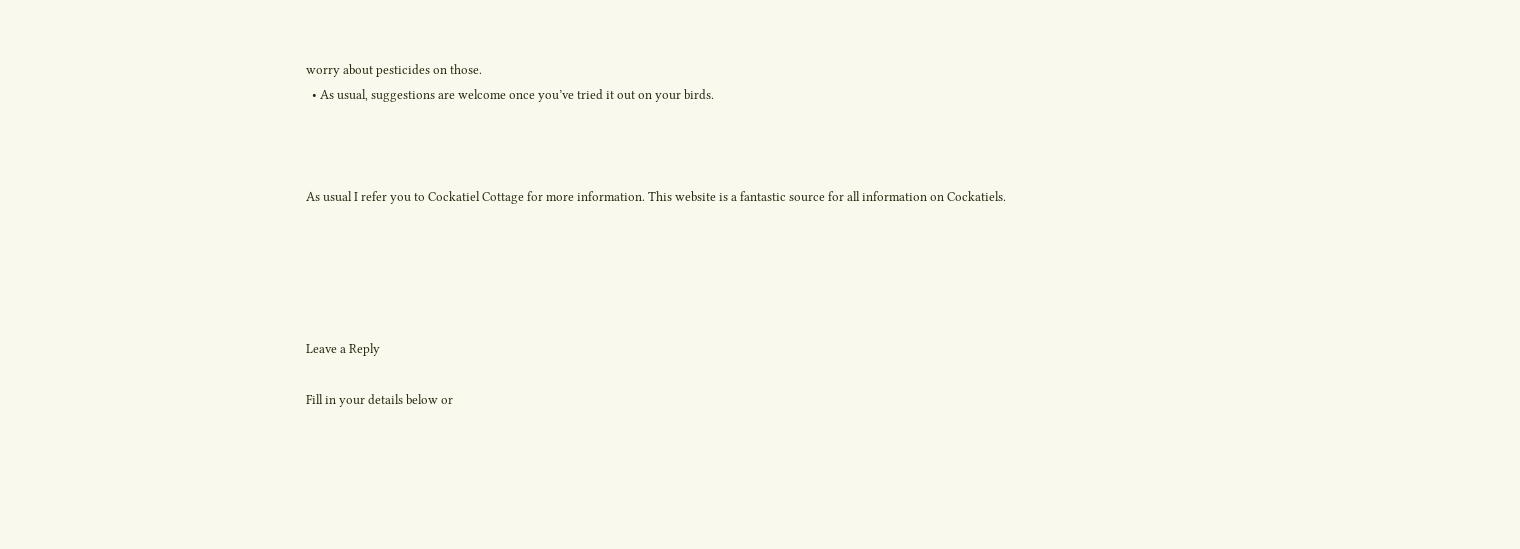worry about pesticides on those.
  • As usual, suggestions are welcome once you’ve tried it out on your birds.



As usual I refer you to Cockatiel Cottage for more information. This website is a fantastic source for all information on Cockatiels.





Leave a Reply

Fill in your details below or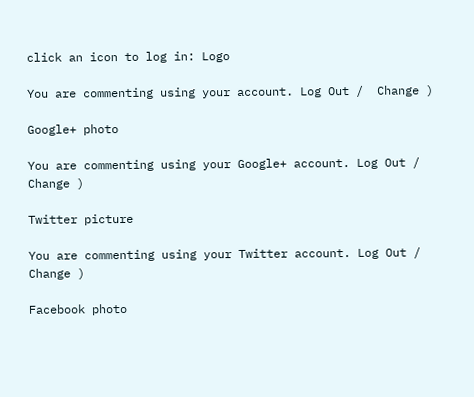click an icon to log in: Logo

You are commenting using your account. Log Out /  Change )

Google+ photo

You are commenting using your Google+ account. Log Out /  Change )

Twitter picture

You are commenting using your Twitter account. Log Out /  Change )

Facebook photo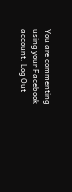You are commenting using your Facebook account. Log Out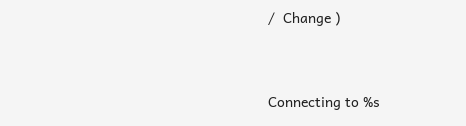/  Change )


Connecting to %s